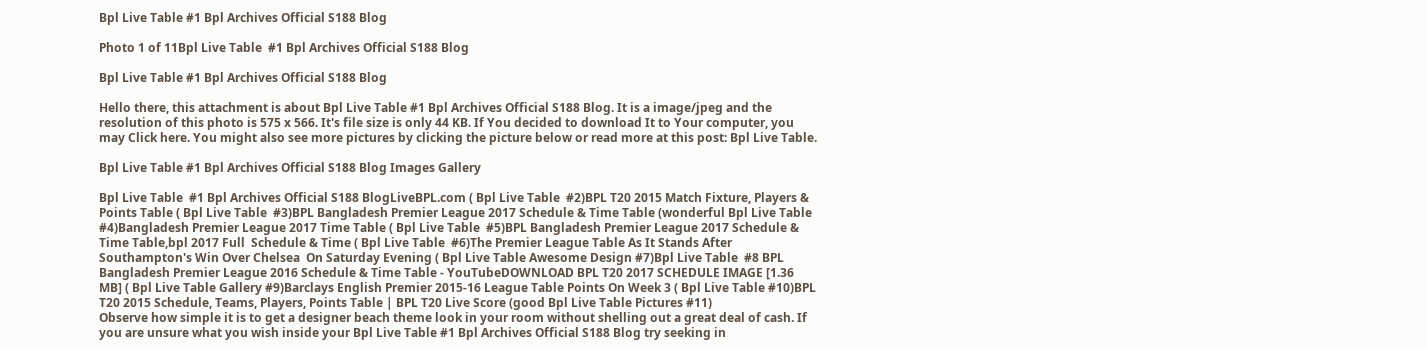Bpl Live Table #1 Bpl Archives Official S188 Blog

Photo 1 of 11Bpl Live Table  #1 Bpl Archives Official S188 Blog

Bpl Live Table #1 Bpl Archives Official S188 Blog

Hello there, this attachment is about Bpl Live Table #1 Bpl Archives Official S188 Blog. It is a image/jpeg and the resolution of this photo is 575 x 566. It's file size is only 44 KB. If You decided to download It to Your computer, you may Click here. You might also see more pictures by clicking the picture below or read more at this post: Bpl Live Table.

Bpl Live Table #1 Bpl Archives Official S188 Blog Images Gallery

Bpl Live Table  #1 Bpl Archives Official S188 BlogLiveBPL.com ( Bpl Live Table  #2)BPL T20 2015 Match Fixture, Players & Points Table ( Bpl Live Table  #3)BPL Bangladesh Premier League 2017 Schedule & Time Table (wonderful Bpl Live Table  #4)Bangladesh Premier League 2017 Time Table ( Bpl Live Table  #5)BPL Bangladesh Premier League 2017 Schedule & Time Table,bpl 2017 Full  Schedule & Time ( Bpl Live Table  #6)The Premier League Table As It Stands After Southampton's Win Over Chelsea  On Saturday Evening ( Bpl Live Table Awesome Design #7)Bpl Live Table  #8 BPL Bangladesh Premier League 2016 Schedule & Time Table - YouTubeDOWNLOAD BPL T20 2017 SCHEDULE IMAGE [1.36 MB] ( Bpl Live Table Gallery #9)Barclays English Premier 2015-16 League Table Points On Week 3 ( Bpl Live Table #10)BPL T20 2015 Schedule, Teams, Players, Points Table | BPL T20 Live Score (good Bpl Live Table Pictures #11)
Observe how simple it is to get a designer beach theme look in your room without shelling out a great deal of cash. If you are unsure what you wish inside your Bpl Live Table #1 Bpl Archives Official S188 Blog try seeking in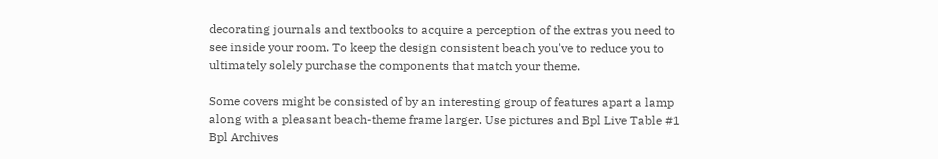decorating journals and textbooks to acquire a perception of the extras you need to see inside your room. To keep the design consistent beach you've to reduce you to ultimately solely purchase the components that match your theme.

Some covers might be consisted of by an interesting group of features apart a lamp along with a pleasant beach-theme frame larger. Use pictures and Bpl Live Table #1 Bpl Archives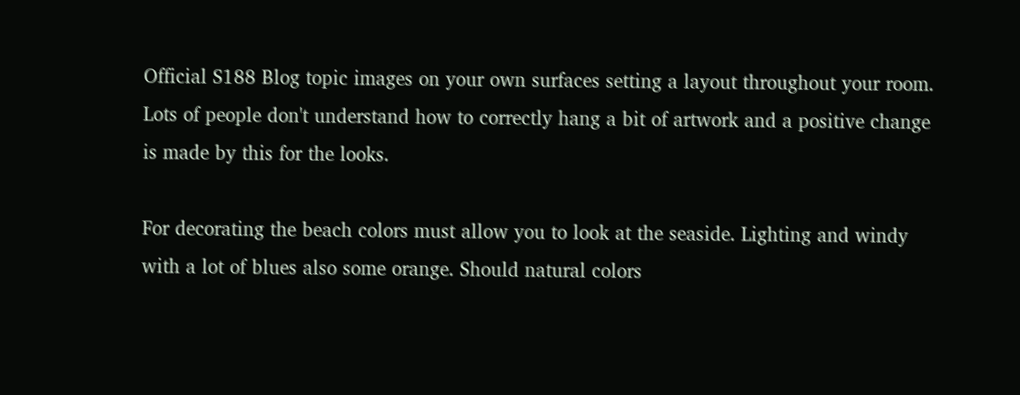Official S188 Blog topic images on your own surfaces setting a layout throughout your room. Lots of people don't understand how to correctly hang a bit of artwork and a positive change is made by this for the looks.

For decorating the beach colors must allow you to look at the seaside. Lighting and windy with a lot of blues also some orange. Should natural colors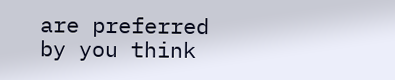are preferred by you think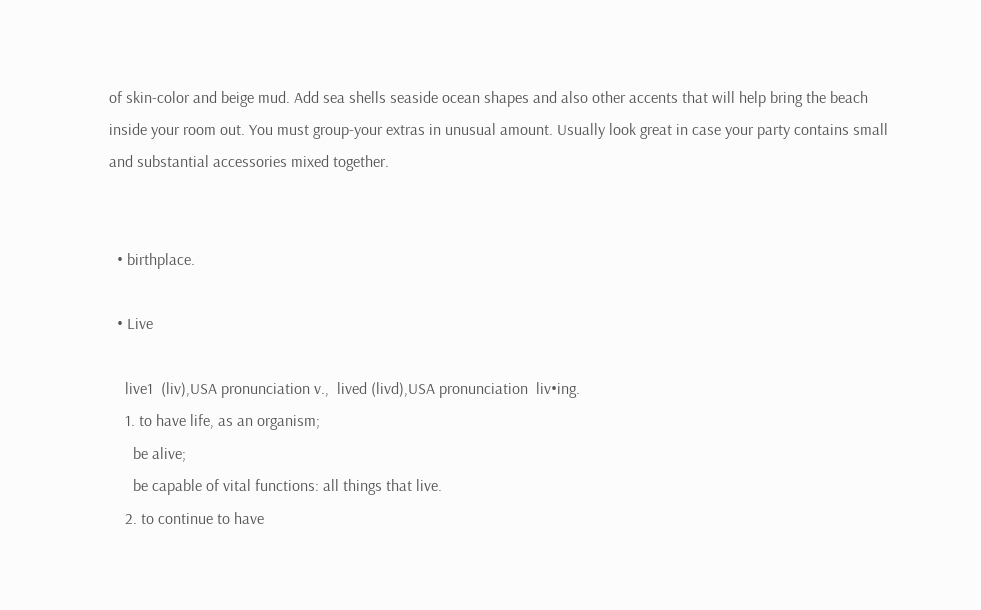of skin-color and beige mud. Add sea shells seaside ocean shapes and also other accents that will help bring the beach inside your room out. You must group-your extras in unusual amount. Usually look great in case your party contains small and substantial accessories mixed together.


  • birthplace.

  • Live

    live1  (liv),USA pronunciation v.,  lived (livd),USA pronunciation  liv•ing.
    1. to have life, as an organism;
      be alive;
      be capable of vital functions: all things that live.
    2. to continue to have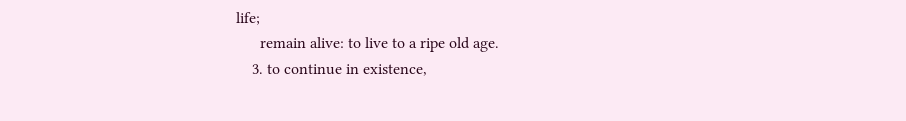life;
      remain alive: to live to a ripe old age.
    3. to continue in existence,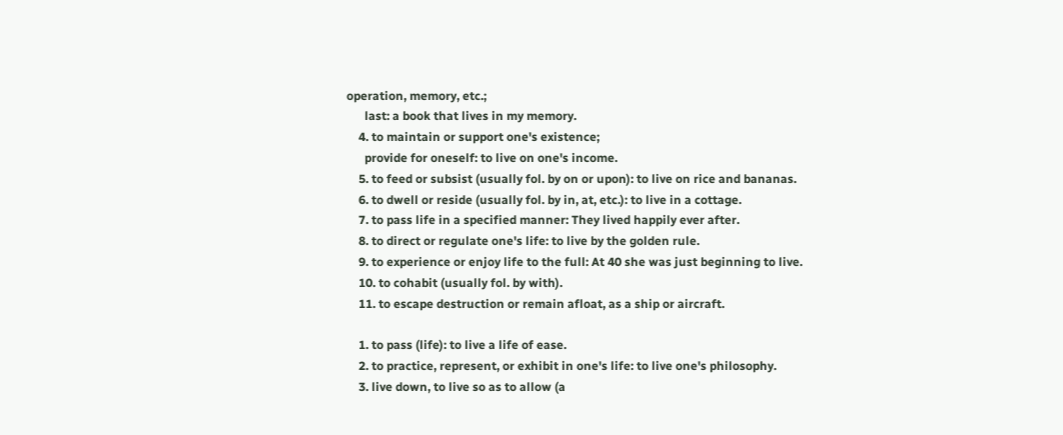operation, memory, etc.;
      last: a book that lives in my memory.
    4. to maintain or support one's existence;
      provide for oneself: to live on one's income.
    5. to feed or subsist (usually fol. by on or upon): to live on rice and bananas.
    6. to dwell or reside (usually fol. by in, at, etc.): to live in a cottage.
    7. to pass life in a specified manner: They lived happily ever after.
    8. to direct or regulate one's life: to live by the golden rule.
    9. to experience or enjoy life to the full: At 40 she was just beginning to live.
    10. to cohabit (usually fol. by with).
    11. to escape destruction or remain afloat, as a ship or aircraft.

    1. to pass (life): to live a life of ease.
    2. to practice, represent, or exhibit in one's life: to live one's philosophy.
    3. live down, to live so as to allow (a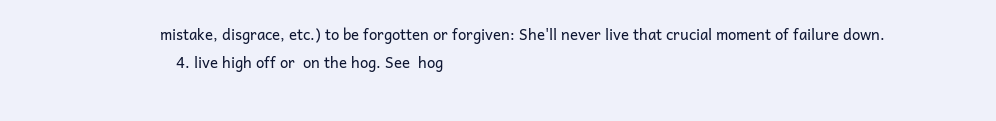mistake, disgrace, etc.) to be forgotten or forgiven: She'll never live that crucial moment of failure down.
    4. live high off or  on the hog. See  hog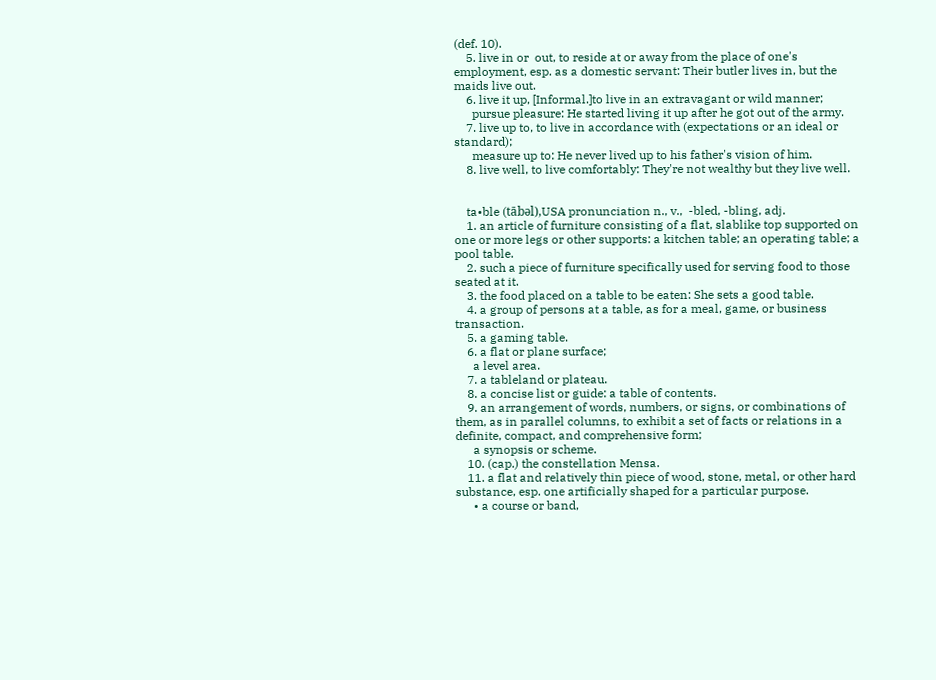(def. 10).
    5. live in or  out, to reside at or away from the place of one's employment, esp. as a domestic servant: Their butler lives in, but the maids live out.
    6. live it up, [Informal.]to live in an extravagant or wild manner;
      pursue pleasure: He started living it up after he got out of the army.
    7. live up to, to live in accordance with (expectations or an ideal or standard);
      measure up to: He never lived up to his father's vision of him.
    8. live well, to live comfortably: They're not wealthy but they live well.


    ta•ble (tābəl),USA pronunciation n., v.,  -bled, -bling, adj.
    1. an article of furniture consisting of a flat, slablike top supported on one or more legs or other supports: a kitchen table; an operating table; a pool table.
    2. such a piece of furniture specifically used for serving food to those seated at it.
    3. the food placed on a table to be eaten: She sets a good table.
    4. a group of persons at a table, as for a meal, game, or business transaction.
    5. a gaming table.
    6. a flat or plane surface;
      a level area.
    7. a tableland or plateau.
    8. a concise list or guide: a table of contents.
    9. an arrangement of words, numbers, or signs, or combinations of them, as in parallel columns, to exhibit a set of facts or relations in a definite, compact, and comprehensive form;
      a synopsis or scheme.
    10. (cap.) the constellation Mensa.
    11. a flat and relatively thin piece of wood, stone, metal, or other hard substance, esp. one artificially shaped for a particular purpose.
      • a course or band,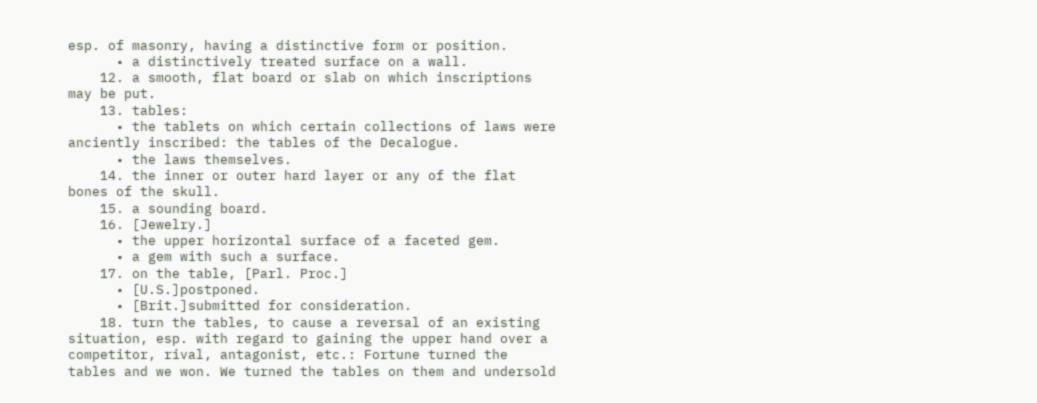esp. of masonry, having a distinctive form or position.
      • a distinctively treated surface on a wall.
    12. a smooth, flat board or slab on which inscriptions may be put.
    13. tables:
      • the tablets on which certain collections of laws were anciently inscribed: the tables of the Decalogue.
      • the laws themselves.
    14. the inner or outer hard layer or any of the flat bones of the skull.
    15. a sounding board.
    16. [Jewelry.]
      • the upper horizontal surface of a faceted gem.
      • a gem with such a surface.
    17. on the table, [Parl. Proc.]
      • [U.S.]postponed.
      • [Brit.]submitted for consideration.
    18. turn the tables, to cause a reversal of an existing situation, esp. with regard to gaining the upper hand over a competitor, rival, antagonist, etc.: Fortune turned the tables and we won. We turned the tables on them and undersold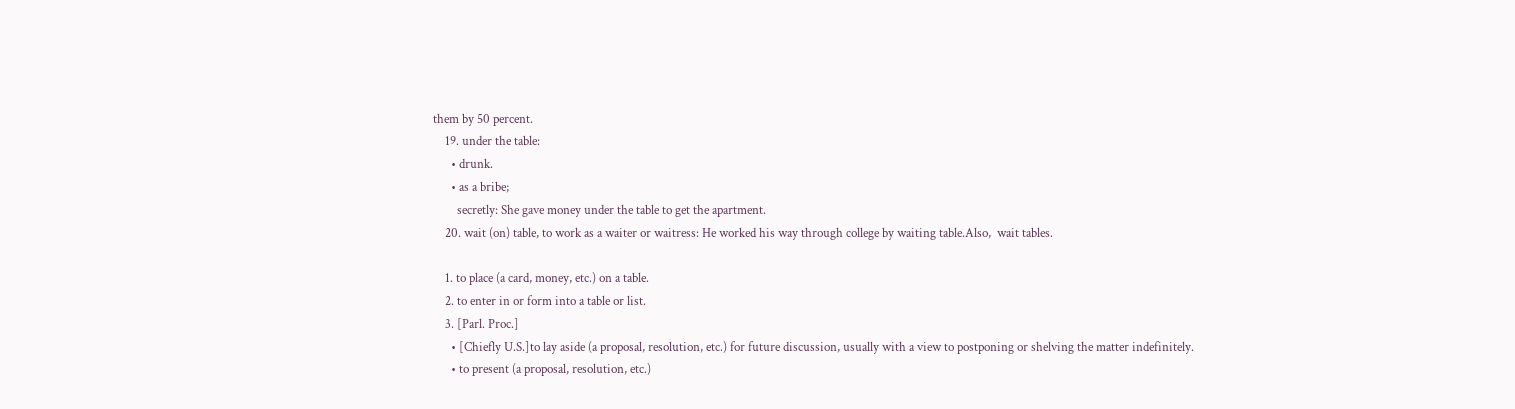them by 50 percent.
    19. under the table:
      • drunk.
      • as a bribe;
        secretly: She gave money under the table to get the apartment.
    20. wait (on) table, to work as a waiter or waitress: He worked his way through college by waiting table.Also,  wait tables.

    1. to place (a card, money, etc.) on a table.
    2. to enter in or form into a table or list.
    3. [Parl. Proc.]
      • [Chiefly U.S.]to lay aside (a proposal, resolution, etc.) for future discussion, usually with a view to postponing or shelving the matter indefinitely.
      • to present (a proposal, resolution, etc.)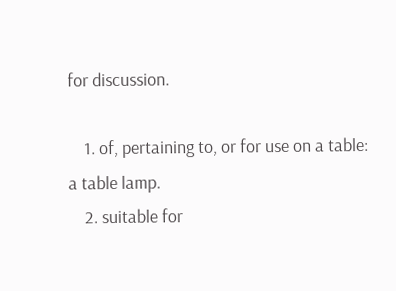for discussion.

    1. of, pertaining to, or for use on a table: a table lamp.
    2. suitable for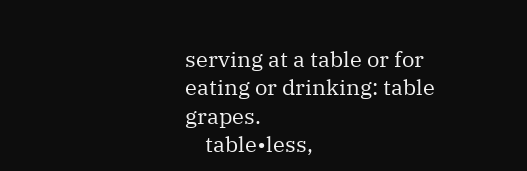serving at a table or for eating or drinking: table grapes.
    table•less,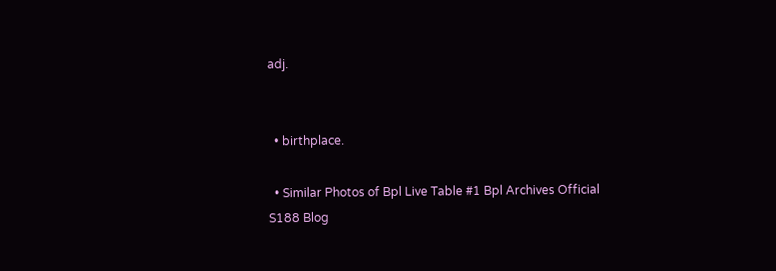adj.


  • birthplace.

  • Similar Photos of Bpl Live Table #1 Bpl Archives Official S188 Blog